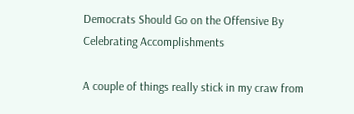Democrats Should Go on the Offensive By Celebrating Accomplishments

A couple of things really stick in my craw from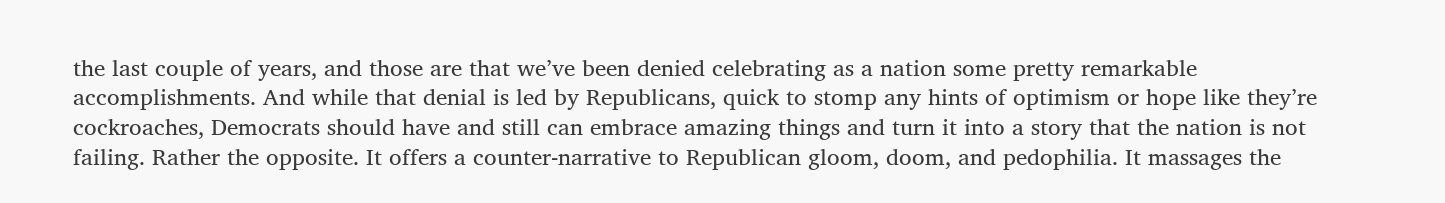the last couple of years, and those are that we’ve been denied celebrating as a nation some pretty remarkable accomplishments. And while that denial is led by Republicans, quick to stomp any hints of optimism or hope like they’re cockroaches, Democrats should have and still can embrace amazing things and turn it into a story that the nation is not failing. Rather the opposite. It offers a counter-narrative to Republican gloom, doom, and pedophilia. It massages the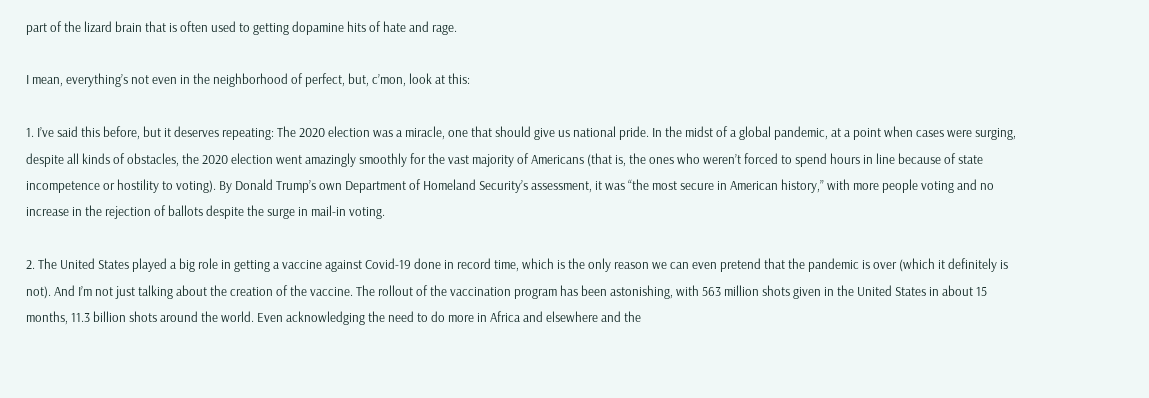part of the lizard brain that is often used to getting dopamine hits of hate and rage.

I mean, everything’s not even in the neighborhood of perfect, but, c’mon, look at this:

1. I’ve said this before, but it deserves repeating: The 2020 election was a miracle, one that should give us national pride. In the midst of a global pandemic, at a point when cases were surging, despite all kinds of obstacles, the 2020 election went amazingly smoothly for the vast majority of Americans (that is, the ones who weren’t forced to spend hours in line because of state incompetence or hostility to voting). By Donald Trump’s own Department of Homeland Security’s assessment, it was “the most secure in American history,” with more people voting and no increase in the rejection of ballots despite the surge in mail-in voting.

2. The United States played a big role in getting a vaccine against Covid-19 done in record time, which is the only reason we can even pretend that the pandemic is over (which it definitely is not). And I’m not just talking about the creation of the vaccine. The rollout of the vaccination program has been astonishing, with 563 million shots given in the United States in about 15 months, 11.3 billion shots around the world. Even acknowledging the need to do more in Africa and elsewhere and the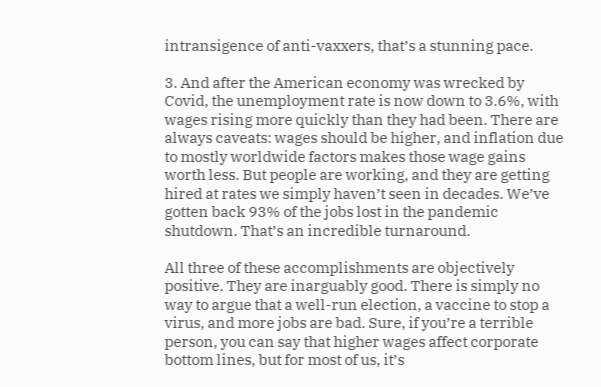intransigence of anti-vaxxers, that’s a stunning pace.

3. And after the American economy was wrecked by Covid, the unemployment rate is now down to 3.6%, with wages rising more quickly than they had been. There are always caveats: wages should be higher, and inflation due to mostly worldwide factors makes those wage gains worth less. But people are working, and they are getting hired at rates we simply haven’t seen in decades. We’ve gotten back 93% of the jobs lost in the pandemic shutdown. That’s an incredible turnaround.

All three of these accomplishments are objectively positive. They are inarguably good. There is simply no way to argue that a well-run election, a vaccine to stop a virus, and more jobs are bad. Sure, if you’re a terrible person, you can say that higher wages affect corporate bottom lines, but for most of us, it’s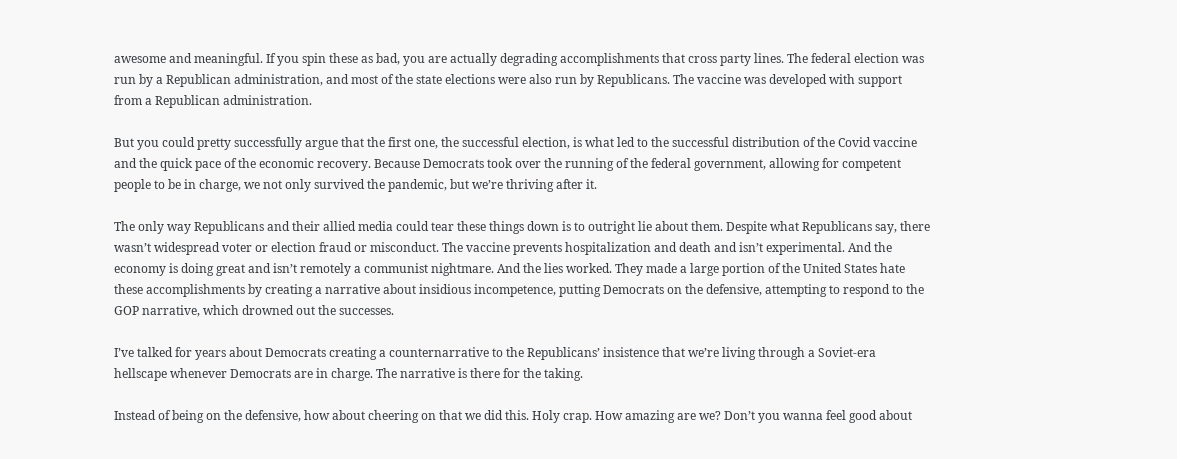awesome and meaningful. If you spin these as bad, you are actually degrading accomplishments that cross party lines. The federal election was run by a Republican administration, and most of the state elections were also run by Republicans. The vaccine was developed with support from a Republican administration.

But you could pretty successfully argue that the first one, the successful election, is what led to the successful distribution of the Covid vaccine and the quick pace of the economic recovery. Because Democrats took over the running of the federal government, allowing for competent people to be in charge, we not only survived the pandemic, but we’re thriving after it.

The only way Republicans and their allied media could tear these things down is to outright lie about them. Despite what Republicans say, there wasn’t widespread voter or election fraud or misconduct. The vaccine prevents hospitalization and death and isn’t experimental. And the economy is doing great and isn’t remotely a communist nightmare. And the lies worked. They made a large portion of the United States hate these accomplishments by creating a narrative about insidious incompetence, putting Democrats on the defensive, attempting to respond to the GOP narrative, which drowned out the successes.

I’ve talked for years about Democrats creating a counternarrative to the Republicans’ insistence that we’re living through a Soviet-era hellscape whenever Democrats are in charge. The narrative is there for the taking.

Instead of being on the defensive, how about cheering on that we did this. Holy crap. How amazing are we? Don’t you wanna feel good about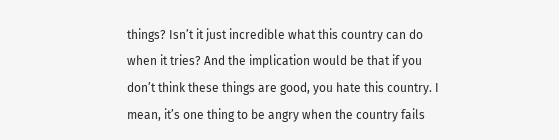things? Isn’t it just incredible what this country can do when it tries? And the implication would be that if you don’t think these things are good, you hate this country. I mean, it’s one thing to be angry when the country fails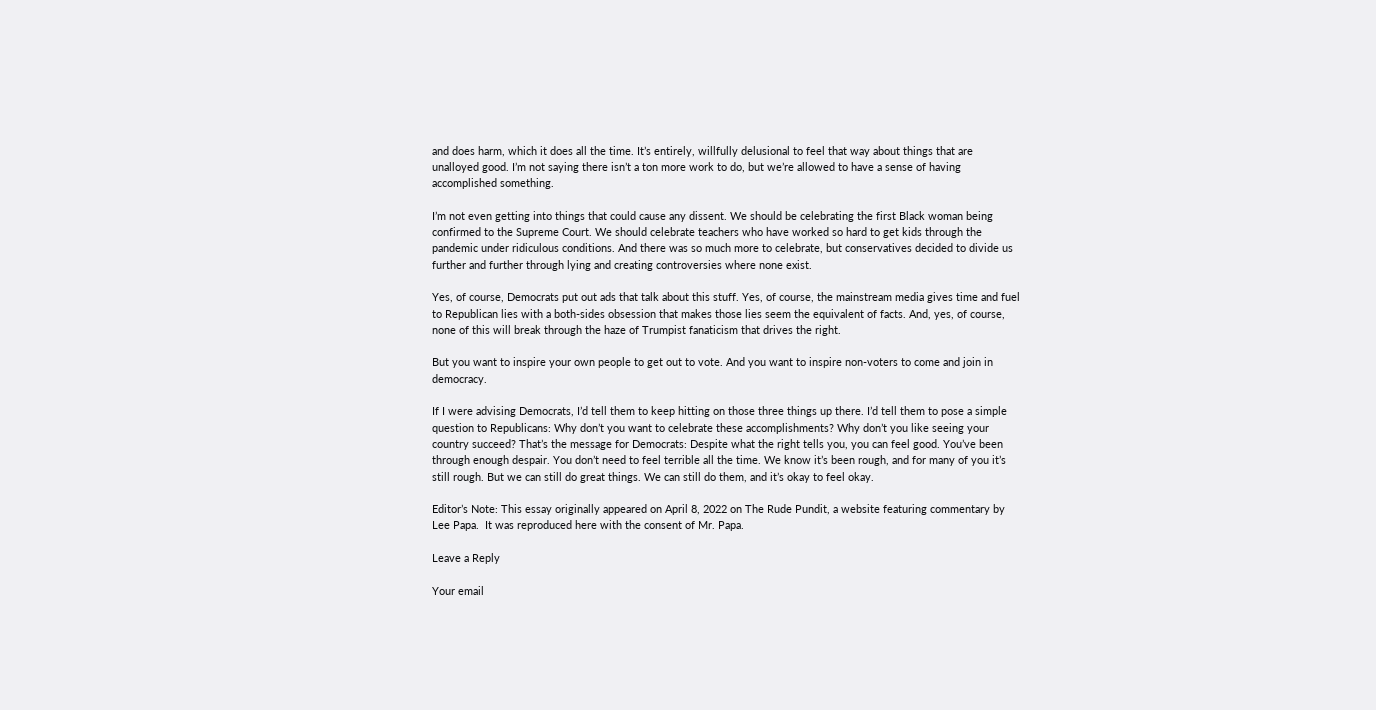and does harm, which it does all the time. It’s entirely, willfully delusional to feel that way about things that are unalloyed good. I’m not saying there isn’t a ton more work to do, but we’re allowed to have a sense of having accomplished something.

I’m not even getting into things that could cause any dissent. We should be celebrating the first Black woman being confirmed to the Supreme Court. We should celebrate teachers who have worked so hard to get kids through the pandemic under ridiculous conditions. And there was so much more to celebrate, but conservatives decided to divide us further and further through lying and creating controversies where none exist.

Yes, of course, Democrats put out ads that talk about this stuff. Yes, of course, the mainstream media gives time and fuel to Republican lies with a both-sides obsession that makes those lies seem the equivalent of facts. And, yes, of course, none of this will break through the haze of Trumpist fanaticism that drives the right.

But you want to inspire your own people to get out to vote. And you want to inspire non-voters to come and join in democracy.

If I were advising Democrats, I’d tell them to keep hitting on those three things up there. I’d tell them to pose a simple question to Republicans: Why don’t you want to celebrate these accomplishments? Why don’t you like seeing your country succeed? That’s the message for Democrats: Despite what the right tells you, you can feel good. You’ve been through enough despair. You don’t need to feel terrible all the time. We know it’s been rough, and for many of you it’s still rough. But we can still do great things. We can still do them, and it’s okay to feel okay.

Editor’s Note: This essay originally appeared on April 8, 2022 on The Rude Pundit, a website featuring commentary by Lee Papa.  It was reproduced here with the consent of Mr. Papa.

Leave a Reply

Your email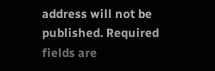address will not be published. Required fields are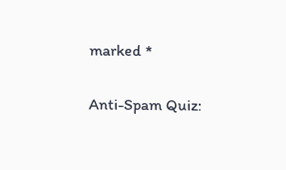marked *

Anti-Spam Quiz: